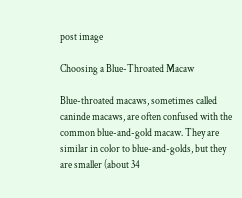post image

Choosing a Blue-Throated Macaw

Blue-throated macaws, sometimes called caninde macaws, are often confused with the common blue-and-gold macaw. They are similar in color to blue-and-golds, but they are smaller (about 34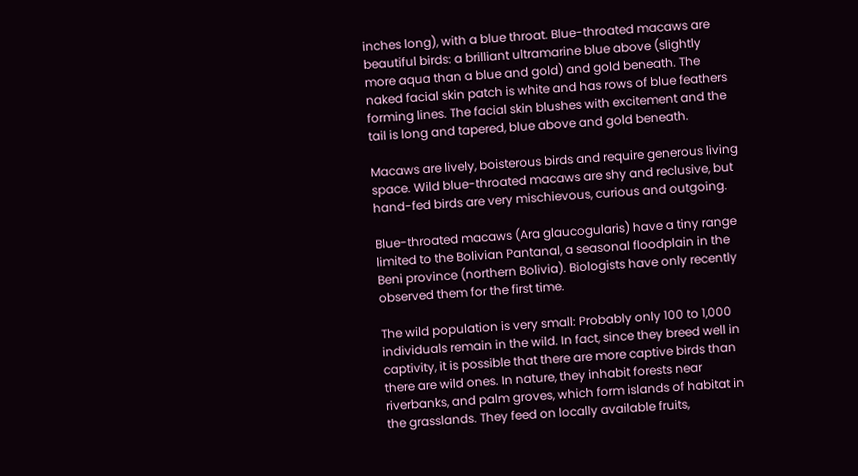inches long), with a blue throat. Blue-throated macaws are beautiful birds: a brilliant ultramarine blue above (slightly more aqua than a blue and gold) and gold beneath. The naked facial skin patch is white and has rows of blue feathers forming lines. The facial skin blushes with excitement and the tail is long and tapered, blue above and gold beneath.

Macaws are lively, boisterous birds and require generous living space. Wild blue-throated macaws are shy and reclusive, but hand-fed birds are very mischievous, curious and outgoing.

Blue-throated macaws (Ara glaucogularis) have a tiny range limited to the Bolivian Pantanal, a seasonal floodplain in the Beni province (northern Bolivia). Biologists have only recently observed them for the first time.

The wild population is very small: Probably only 100 to 1,000 individuals remain in the wild. In fact, since they breed well in captivity, it is possible that there are more captive birds than there are wild ones. In nature, they inhabit forests near riverbanks, and palm groves, which form islands of habitat in the grasslands. They feed on locally available fruits,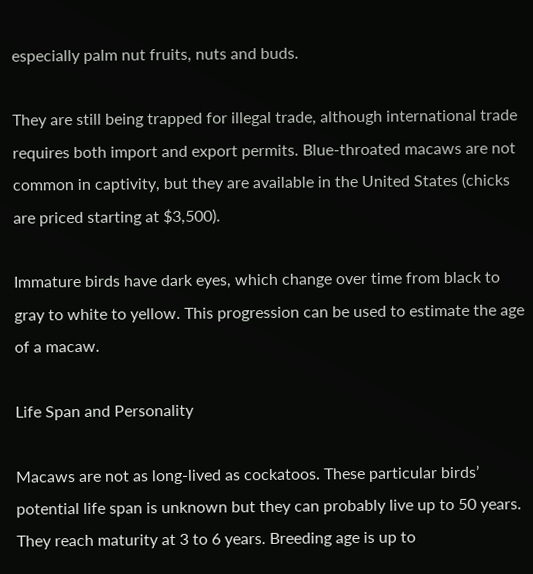especially palm nut fruits, nuts and buds.

They are still being trapped for illegal trade, although international trade requires both import and export permits. Blue-throated macaws are not common in captivity, but they are available in the United States (chicks are priced starting at $3,500).

Immature birds have dark eyes, which change over time from black to gray to white to yellow. This progression can be used to estimate the age of a macaw.

Life Span and Personality

Macaws are not as long-lived as cockatoos. These particular birds’ potential life span is unknown but they can probably live up to 50 years. They reach maturity at 3 to 6 years. Breeding age is up to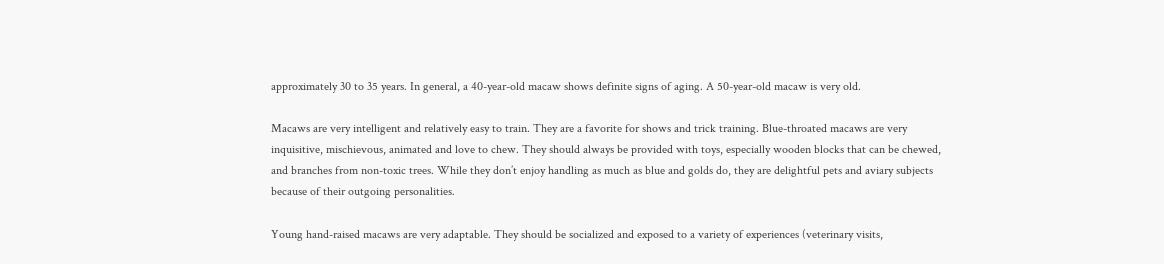approximately 30 to 35 years. In general, a 40-year-old macaw shows definite signs of aging. A 50-year-old macaw is very old.

Macaws are very intelligent and relatively easy to train. They are a favorite for shows and trick training. Blue-throated macaws are very inquisitive, mischievous, animated and love to chew. They should always be provided with toys, especially wooden blocks that can be chewed, and branches from non-toxic trees. While they don’t enjoy handling as much as blue and golds do, they are delightful pets and aviary subjects because of their outgoing personalities.

Young hand-raised macaws are very adaptable. They should be socialized and exposed to a variety of experiences (veterinary visits,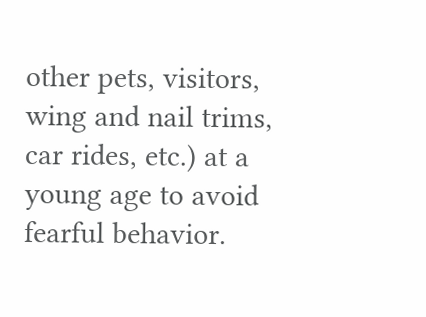other pets, visitors, wing and nail trims, car rides, etc.) at a young age to avoid fearful behavior.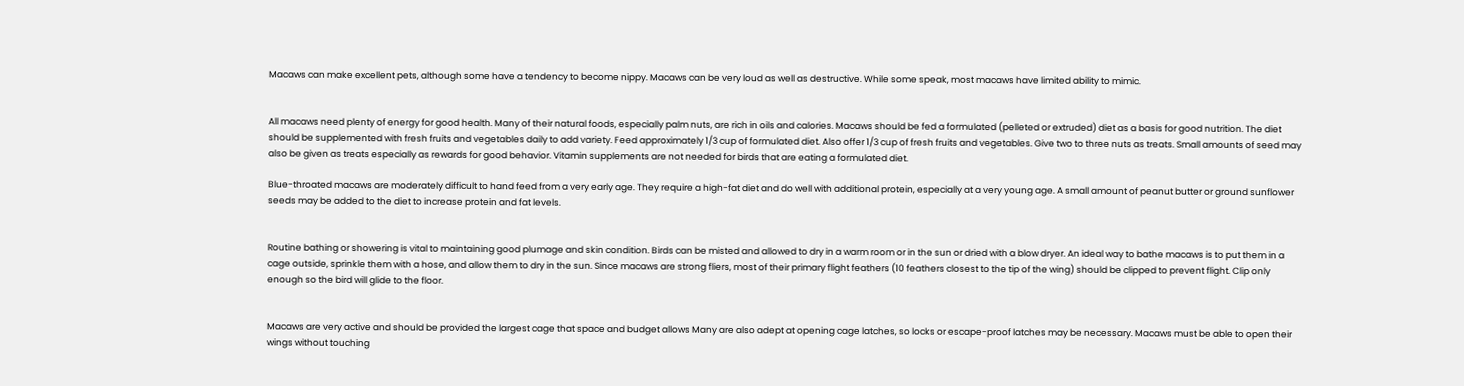Macaws can make excellent pets, although some have a tendency to become nippy. Macaws can be very loud as well as destructive. While some speak, most macaws have limited ability to mimic.


All macaws need plenty of energy for good health. Many of their natural foods, especially palm nuts, are rich in oils and calories. Macaws should be fed a formulated (pelleted or extruded) diet as a basis for good nutrition. The diet should be supplemented with fresh fruits and vegetables daily to add variety. Feed approximately 1/3 cup of formulated diet. Also offer 1/3 cup of fresh fruits and vegetables. Give two to three nuts as treats. Small amounts of seed may also be given as treats especially as rewards for good behavior. Vitamin supplements are not needed for birds that are eating a formulated diet.

Blue-throated macaws are moderately difficult to hand feed from a very early age. They require a high-fat diet and do well with additional protein, especially at a very young age. A small amount of peanut butter or ground sunflower seeds may be added to the diet to increase protein and fat levels.


Routine bathing or showering is vital to maintaining good plumage and skin condition. Birds can be misted and allowed to dry in a warm room or in the sun or dried with a blow dryer. An ideal way to bathe macaws is to put them in a cage outside, sprinkle them with a hose, and allow them to dry in the sun. Since macaws are strong fliers, most of their primary flight feathers (10 feathers closest to the tip of the wing) should be clipped to prevent flight. Clip only enough so the bird will glide to the floor.


Macaws are very active and should be provided the largest cage that space and budget allows Many are also adept at opening cage latches, so locks or escape-proof latches may be necessary. Macaws must be able to open their wings without touching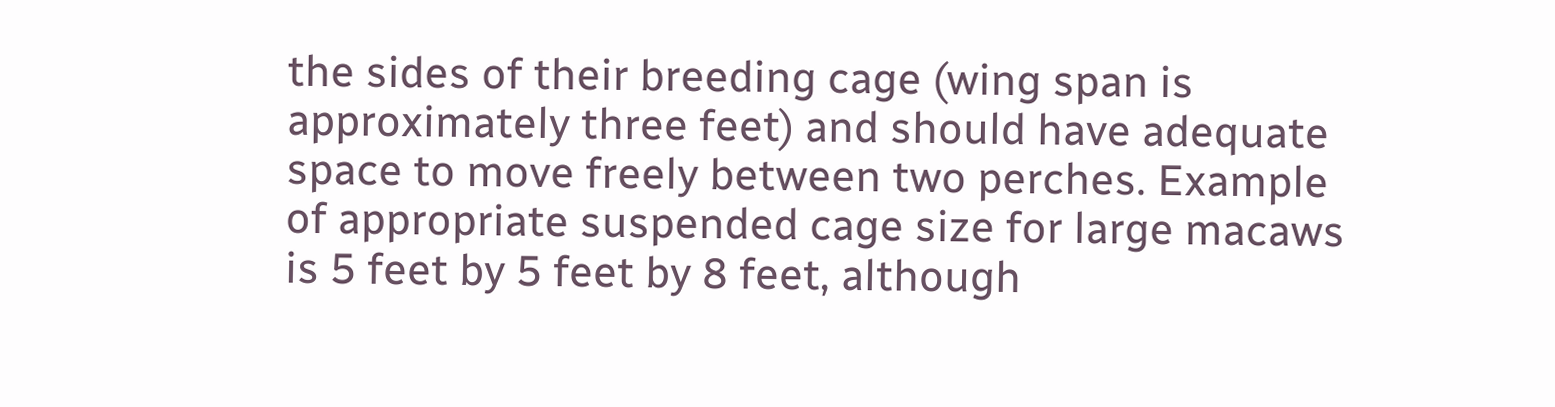the sides of their breeding cage (wing span is approximately three feet) and should have adequate space to move freely between two perches. Example of appropriate suspended cage size for large macaws is 5 feet by 5 feet by 8 feet, although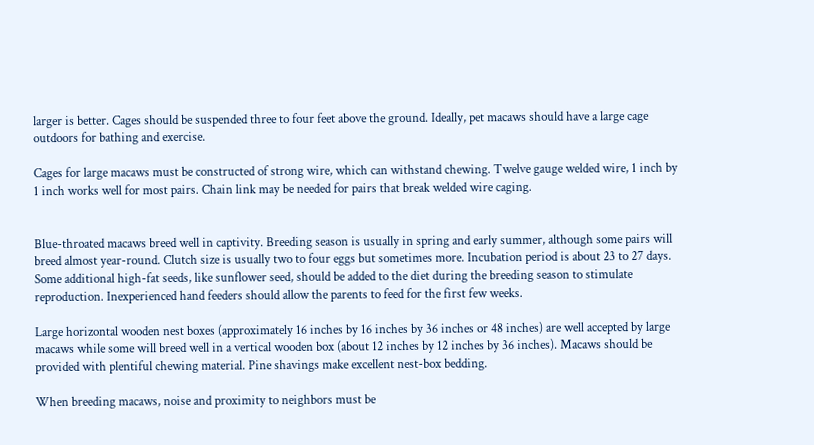larger is better. Cages should be suspended three to four feet above the ground. Ideally, pet macaws should have a large cage outdoors for bathing and exercise.

Cages for large macaws must be constructed of strong wire, which can withstand chewing. Twelve gauge welded wire, 1 inch by 1 inch works well for most pairs. Chain link may be needed for pairs that break welded wire caging.


Blue-throated macaws breed well in captivity. Breeding season is usually in spring and early summer, although some pairs will breed almost year-round. Clutch size is usually two to four eggs but sometimes more. Incubation period is about 23 to 27 days. Some additional high-fat seeds, like sunflower seed, should be added to the diet during the breeding season to stimulate reproduction. Inexperienced hand feeders should allow the parents to feed for the first few weeks.

Large horizontal wooden nest boxes (approximately 16 inches by 16 inches by 36 inches or 48 inches) are well accepted by large macaws while some will breed well in a vertical wooden box (about 12 inches by 12 inches by 36 inches). Macaws should be provided with plentiful chewing material. Pine shavings make excellent nest-box bedding.

When breeding macaws, noise and proximity to neighbors must be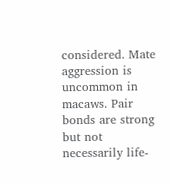considered. Mate aggression is uncommon in macaws. Pair bonds are strong but not necessarily life-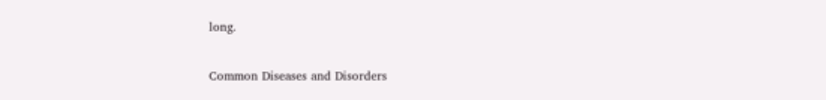long.

Common Diseases and Disorders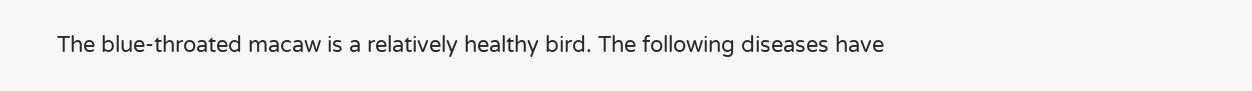The blue-throated macaw is a relatively healthy bird. The following diseases have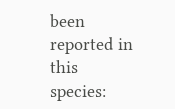been reported in this species: